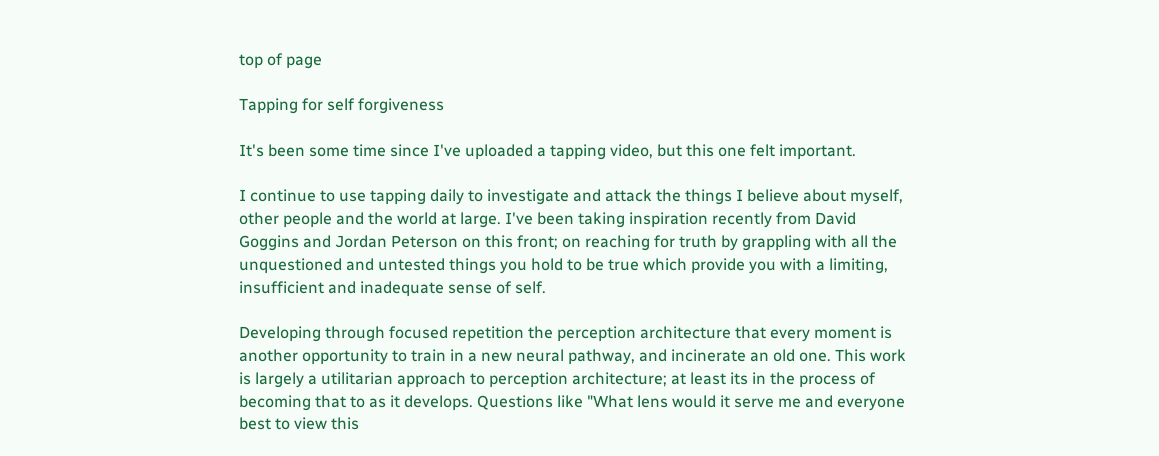top of page

Tapping for self forgiveness

It's been some time since I've uploaded a tapping video, but this one felt important.

I continue to use tapping daily to investigate and attack the things I believe about myself, other people and the world at large. I've been taking inspiration recently from David Goggins and Jordan Peterson on this front; on reaching for truth by grappling with all the unquestioned and untested things you hold to be true which provide you with a limiting, insufficient and inadequate sense of self.

Developing through focused repetition the perception architecture that every moment is another opportunity to train in a new neural pathway, and incinerate an old one. This work is largely a utilitarian approach to perception architecture; at least its in the process of becoming that to as it develops. Questions like "What lens would it serve me and everyone best to view this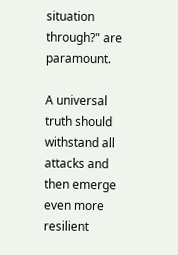situation through?" are paramount.

A universal truth should withstand all attacks and then emerge even more resilient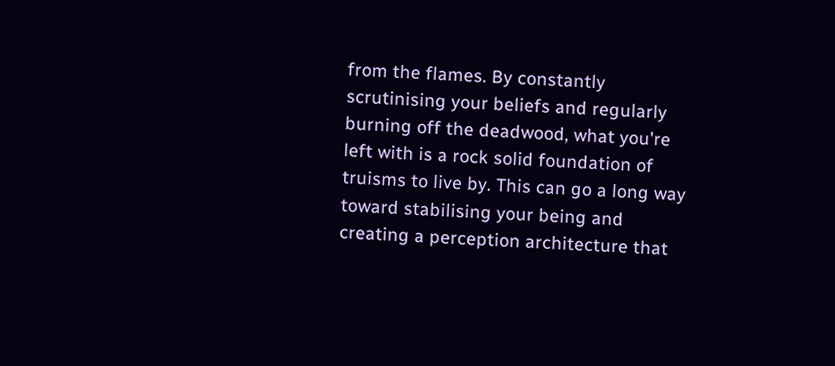from the flames. By constantly scrutinising your beliefs and regularly burning off the deadwood, what you're left with is a rock solid foundation of truisms to live by. This can go a long way toward stabilising your being and creating a perception architecture that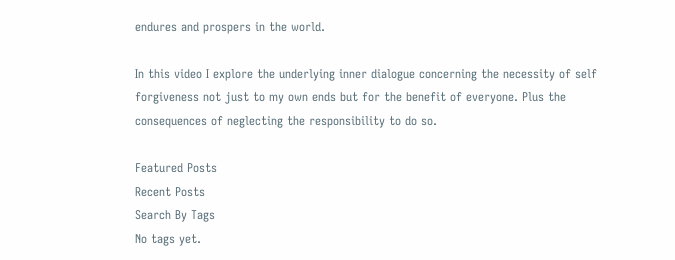endures and prospers in the world.

In this video I explore the underlying inner dialogue concerning the necessity of self forgiveness not just to my own ends but for the benefit of everyone. Plus the consequences of neglecting the responsibility to do so.

Featured Posts
Recent Posts
Search By Tags
No tags yet.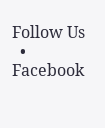Follow Us
  • Facebook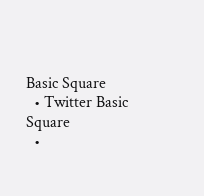Basic Square
  • Twitter Basic Square
  •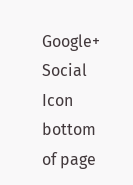Google+ Social Icon
bottom of page